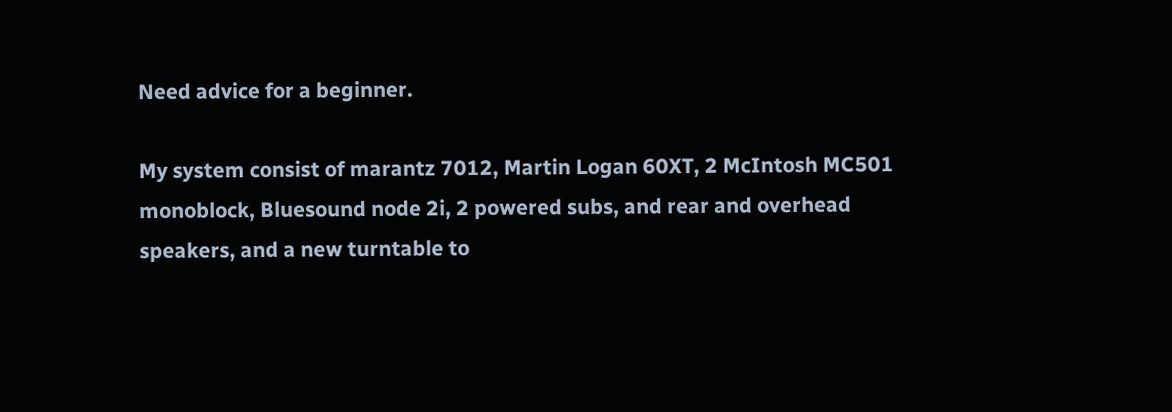Need advice for a beginner.

My system consist of marantz 7012, Martin Logan 60XT, 2 McIntosh MC501 monoblock, Bluesound node 2i, 2 powered subs, and rear and overhead speakers, and a new turntable to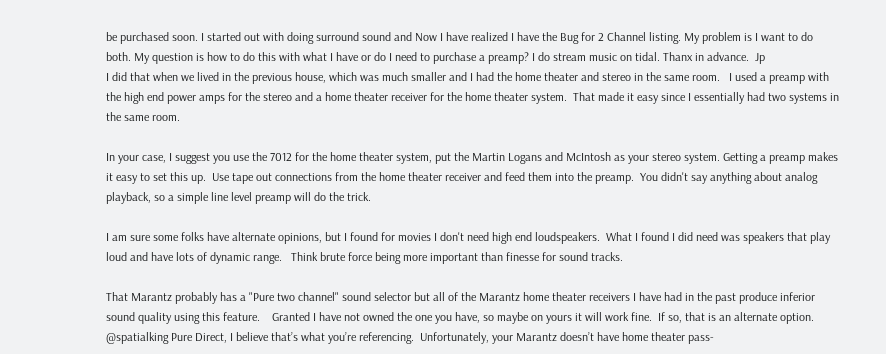be purchased soon. I started out with doing surround sound and Now I have realized I have the Bug for 2 Channel listing. My problem is I want to do both. My question is how to do this with what I have or do I need to purchase a preamp? I do stream music on tidal. Thanx in advance.  Jp
I did that when we lived in the previous house, which was much smaller and I had the home theater and stereo in the same room.   I used a preamp with the high end power amps for the stereo and a home theater receiver for the home theater system.  That made it easy since I essentially had two systems in the same room.

In your case, I suggest you use the 7012 for the home theater system, put the Martin Logans and McIntosh as your stereo system. Getting a preamp makes it easy to set this up.  Use tape out connections from the home theater receiver and feed them into the preamp.  You didn't say anything about analog playback, so a simple line level preamp will do the trick.

I am sure some folks have alternate opinions, but I found for movies I don't need high end loudspeakers.  What I found I did need was speakers that play loud and have lots of dynamic range.   Think brute force being more important than finesse for sound tracks.

That Marantz probably has a "Pure two channel" sound selector but all of the Marantz home theater receivers I have had in the past produce inferior sound quality using this feature.    Granted I have not owned the one you have, so maybe on yours it will work fine.  If so, that is an alternate option.
@spatialking Pure Direct, I believe that’s what you’re referencing.  Unfortunately, your Marantz doesn’t have home theater pass-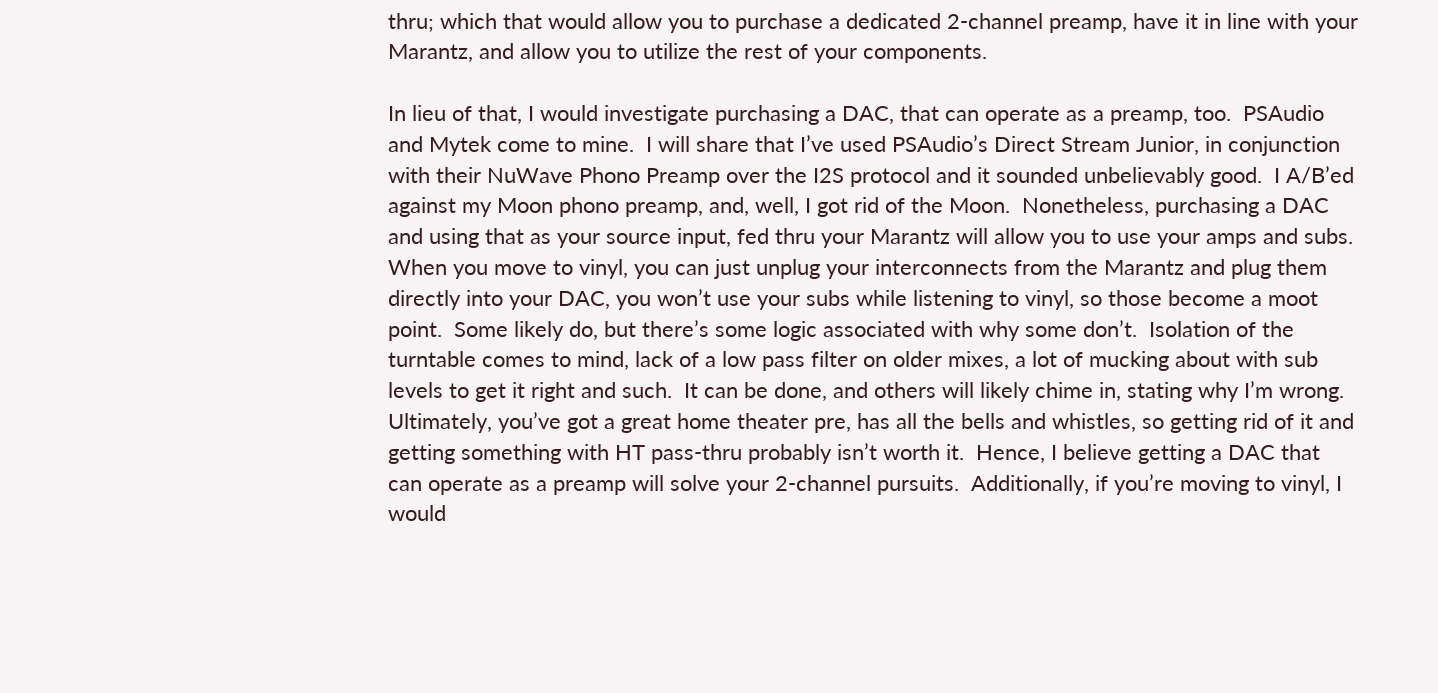thru; which that would allow you to purchase a dedicated 2-channel preamp, have it in line with your Marantz, and allow you to utilize the rest of your components.

In lieu of that, I would investigate purchasing a DAC, that can operate as a preamp, too.  PSAudio and Mytek come to mine.  I will share that I’ve used PSAudio’s Direct Stream Junior, in conjunction with their NuWave Phono Preamp over the I2S protocol and it sounded unbelievably good.  I A/B’ed against my Moon phono preamp, and, well, I got rid of the Moon.  Nonetheless, purchasing a DAC and using that as your source input, fed thru your Marantz will allow you to use your amps and subs.  When you move to vinyl, you can just unplug your interconnects from the Marantz and plug them directly into your DAC, you won’t use your subs while listening to vinyl, so those become a moot point.  Some likely do, but there’s some logic associated with why some don’t.  Isolation of the turntable comes to mind, lack of a low pass filter on older mixes, a lot of mucking about with sub levels to get it right and such.  It can be done, and others will likely chime in, stating why I’m wrong.  Ultimately, you’ve got a great home theater pre, has all the bells and whistles, so getting rid of it and getting something with HT pass-thru probably isn’t worth it.  Hence, I believe getting a DAC that can operate as a preamp will solve your 2-channel pursuits.  Additionally, if you’re moving to vinyl, I would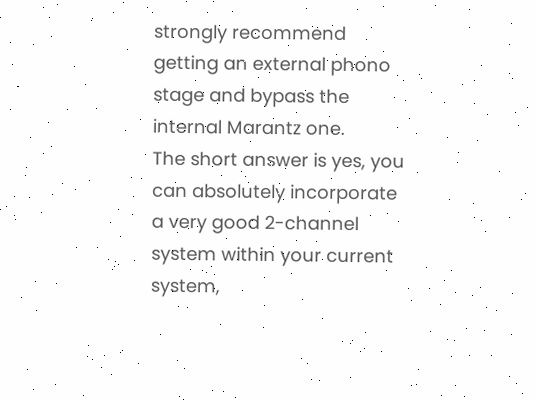strongly recommend getting an external phono stage and bypass the internal Marantz one.
The short answer is yes, you can absolutely incorporate a very good 2-channel system within your current system,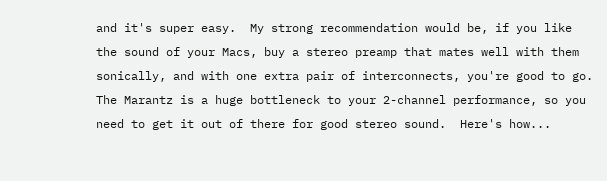and it's super easy.  My strong recommendation would be, if you like the sound of your Macs, buy a stereo preamp that mates well with them sonically, and with one extra pair of interconnects, you're good to go.  The Marantz is a huge bottleneck to your 2-channel performance, so you need to get it out of there for good stereo sound.  Here's how...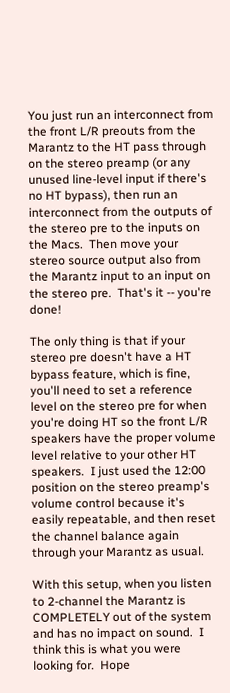You just run an interconnect from the front L/R preouts from the Marantz to the HT pass through on the stereo preamp (or any unused line-level input if there's no HT bypass), then run an interconnect from the outputs of the stereo pre to the inputs on the Macs.  Then move your stereo source output also from the Marantz input to an input on the stereo pre.  That's it -- you're done!

The only thing is that if your stereo pre doesn't have a HT bypass feature, which is fine, you'll need to set a reference level on the stereo pre for when you're doing HT so the front L/R speakers have the proper volume level relative to your other HT speakers.  I just used the 12:00 position on the stereo preamp's volume control because it's easily repeatable, and then reset the channel balance again through your Marantz as usual.

With this setup, when you listen to 2-channel the Marantz is COMPLETELY out of the system and has no impact on sound.  I think this is what you were looking for.  Hope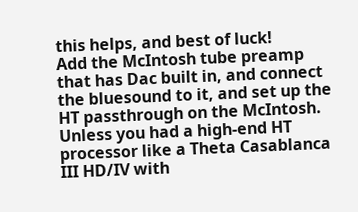this helps, and best of luck!
Add the McIntosh tube preamp that has Dac built in, and connect the bluesound to it, and set up the HT passthrough on the McIntosh. Unless you had a high-end HT processor like a Theta Casablanca III HD/IV with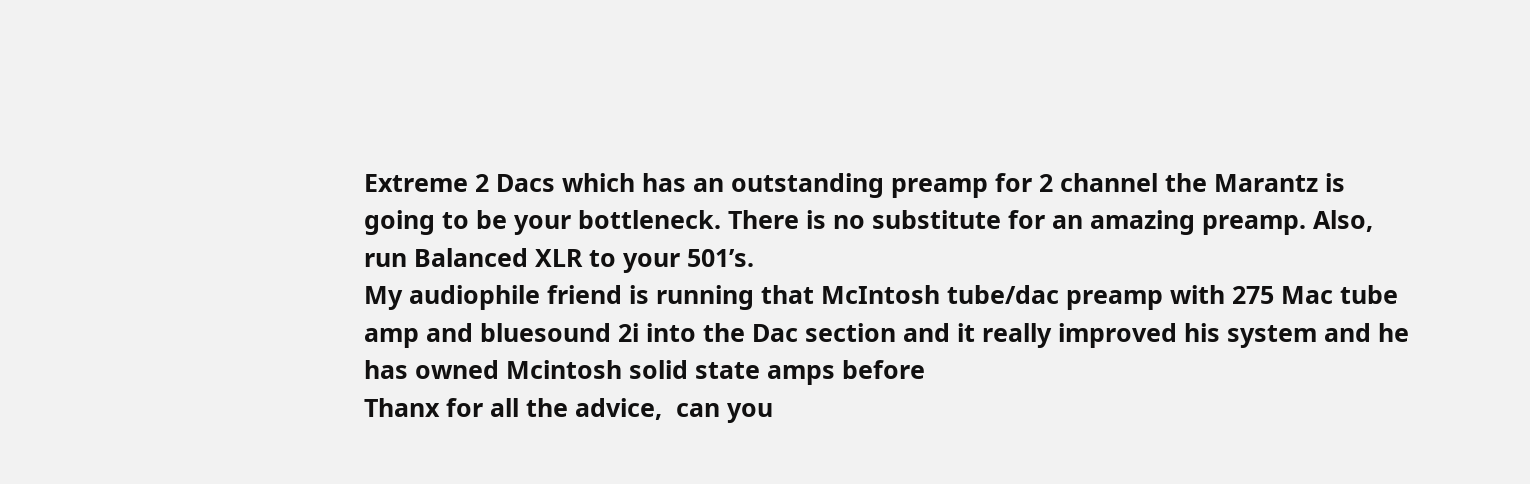Extreme 2 Dacs which has an outstanding preamp for 2 channel the Marantz is going to be your bottleneck. There is no substitute for an amazing preamp. Also, run Balanced XLR to your 501’s.
My audiophile friend is running that McIntosh tube/dac preamp with 275 Mac tube amp and bluesound 2i into the Dac section and it really improved his system and he has owned Mcintosh solid state amps before
Thanx for all the advice,  can you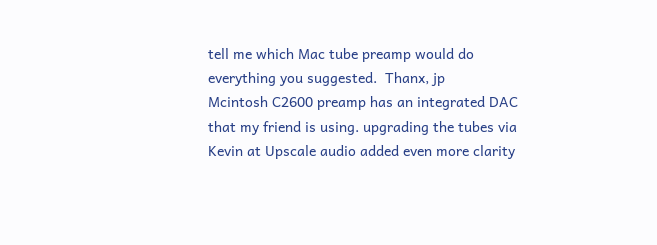tell me which Mac tube preamp would do everything you suggested.  Thanx, jp
Mcintosh C2600 preamp has an integrated DAC that my friend is using. upgrading the tubes via Kevin at Upscale audio added even more clarity